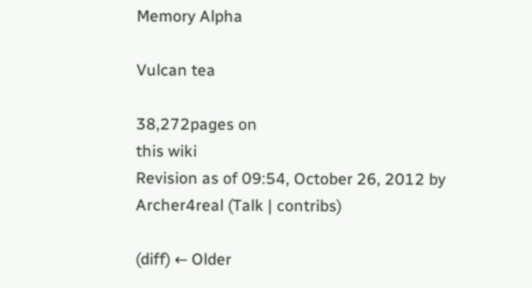Memory Alpha

Vulcan tea

38,272pages on
this wiki
Revision as of 09:54, October 26, 2012 by Archer4real (Talk | contribs)

(diff) ← Older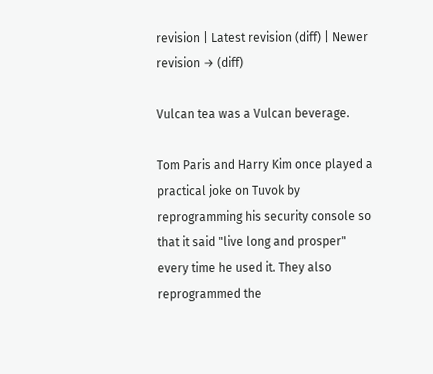revision | Latest revision (diff) | Newer revision → (diff)

Vulcan tea was a Vulcan beverage.

Tom Paris and Harry Kim once played a practical joke on Tuvok by reprogramming his security console so that it said "live long and prosper" every time he used it. They also reprogrammed the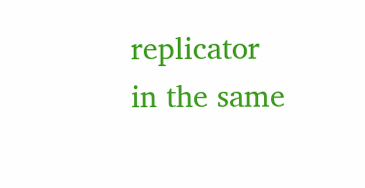replicator in the same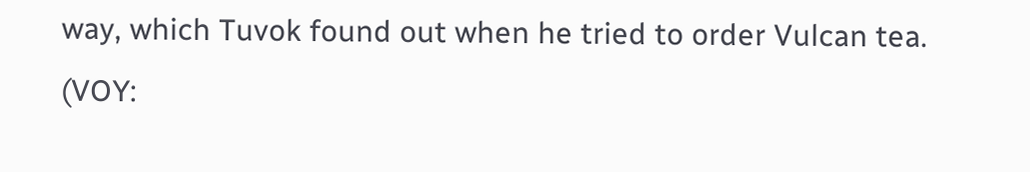way, which Tuvok found out when he tried to order Vulcan tea. (VOY: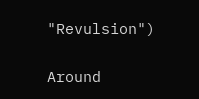"Revulsion")

Around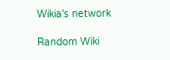Wikia's network

Random Wiki